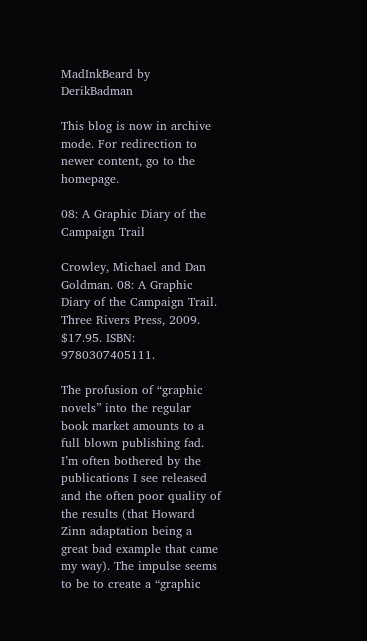MadInkBeard by DerikBadman

This blog is now in archive mode. For redirection to newer content, go to the homepage.

08: A Graphic Diary of the Campaign Trail

Crowley, Michael and Dan Goldman. 08: A Graphic Diary of the Campaign Trail. Three Rivers Press, 2009. $17.95. ISBN: 9780307405111.

The profusion of “graphic novels” into the regular book market amounts to a full blown publishing fad. I’m often bothered by the publications I see released and the often poor quality of the results (that Howard Zinn adaptation being a great bad example that came my way). The impulse seems to be to create a “graphic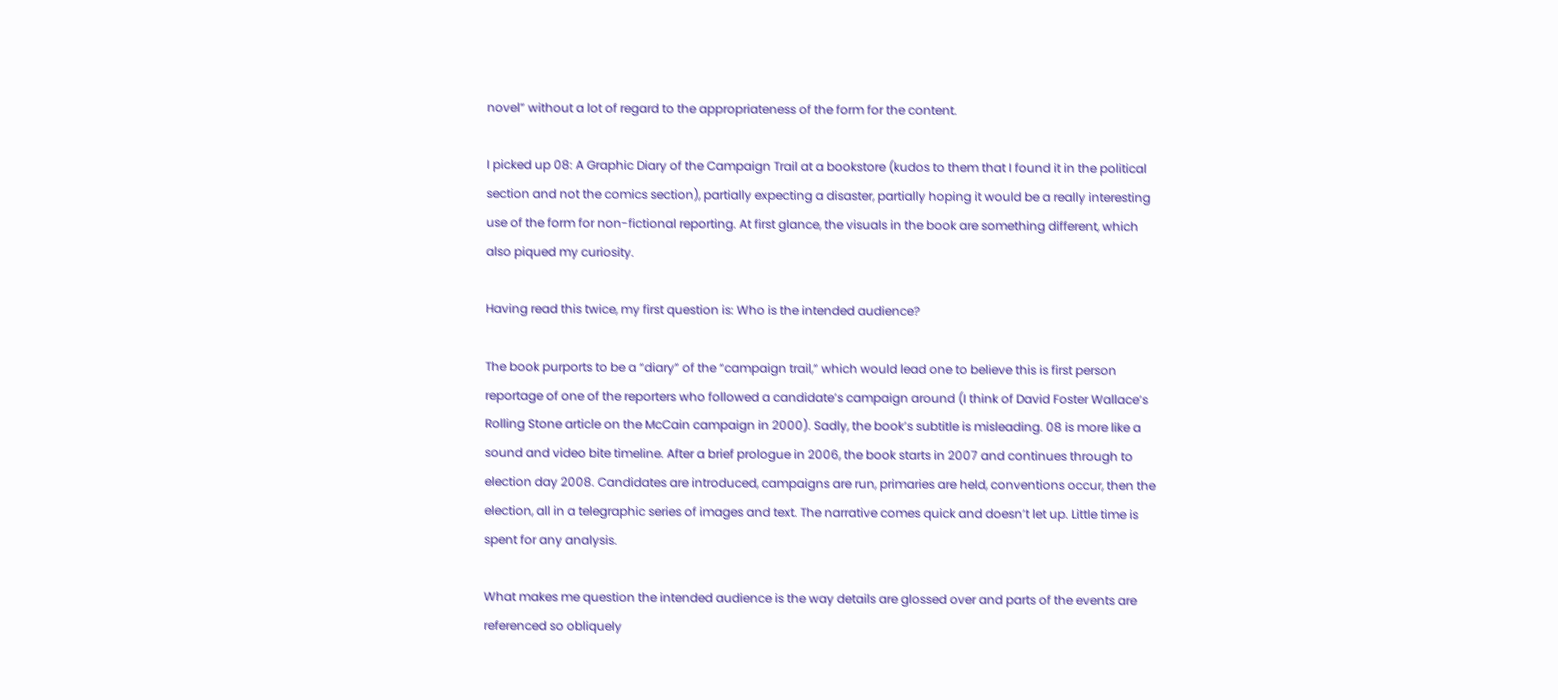novel” without a lot of regard to the appropriateness of the form for the content.

I picked up 08: A Graphic Diary of the Campaign Trail at a bookstore (kudos to them that I found it in the political section and not the comics section), partially expecting a disaster, partially hoping it would be a really interesting use of the form for non-fictional reporting. At first glance, the visuals in the book are something different, which also piqued my curiosity.

Having read this twice, my first question is: Who is the intended audience?

The book purports to be a “diary” of the “campaign trail,” which would lead one to believe this is first person reportage of one of the reporters who followed a candidate’s campaign around (I think of David Foster Wallace’s Rolling Stone article on the McCain campaign in 2000). Sadly, the book’s subtitle is misleading. 08 is more like a sound and video bite timeline. After a brief prologue in 2006, the book starts in 2007 and continues through to election day 2008. Candidates are introduced, campaigns are run, primaries are held, conventions occur, then the election, all in a telegraphic series of images and text. The narrative comes quick and doesn’t let up. Little time is spent for any analysis.

What makes me question the intended audience is the way details are glossed over and parts of the events are referenced so obliquely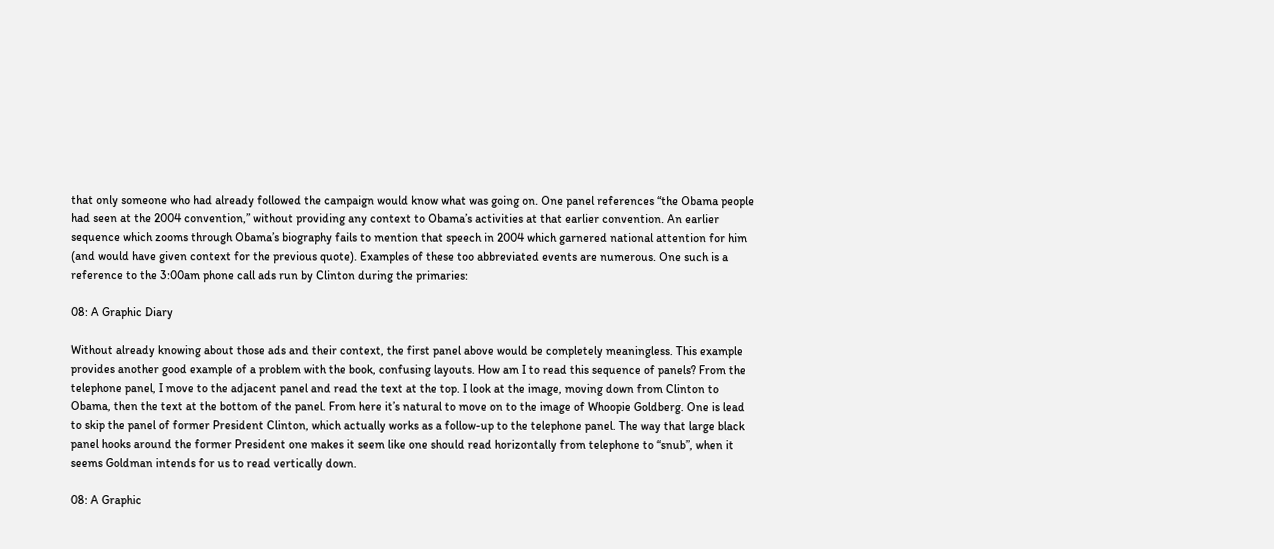that only someone who had already followed the campaign would know what was going on. One panel references “the Obama people had seen at the 2004 convention,” without providing any context to Obama’s activities at that earlier convention. An earlier sequence which zooms through Obama’s biography fails to mention that speech in 2004 which garnered national attention for him (and would have given context for the previous quote). Examples of these too abbreviated events are numerous. One such is a reference to the 3:00am phone call ads run by Clinton during the primaries:

08: A Graphic Diary

Without already knowing about those ads and their context, the first panel above would be completely meaningless. This example provides another good example of a problem with the book, confusing layouts. How am I to read this sequence of panels? From the telephone panel, I move to the adjacent panel and read the text at the top. I look at the image, moving down from Clinton to Obama, then the text at the bottom of the panel. From here it’s natural to move on to the image of Whoopie Goldberg. One is lead to skip the panel of former President Clinton, which actually works as a follow-up to the telephone panel. The way that large black panel hooks around the former President one makes it seem like one should read horizontally from telephone to “snub”, when it seems Goldman intends for us to read vertically down.

08: A Graphic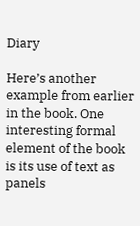Diary

Here’s another example from earlier in the book. One interesting formal element of the book is its use of text as panels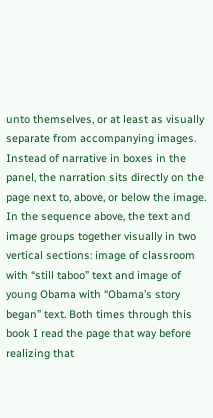unto themselves, or at least as visually separate from accompanying images. Instead of narrative in boxes in the panel, the narration sits directly on the page next to, above, or below the image. In the sequence above, the text and image groups together visually in two vertical sections: image of classroom with “still taboo” text and image of young Obama with “Obama’s story began” text. Both times through this book I read the page that way before realizing that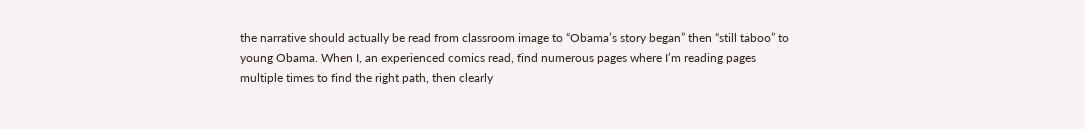the narrative should actually be read from classroom image to “Obama’s story began” then “still taboo” to young Obama. When I, an experienced comics read, find numerous pages where I’m reading pages multiple times to find the right path, then clearly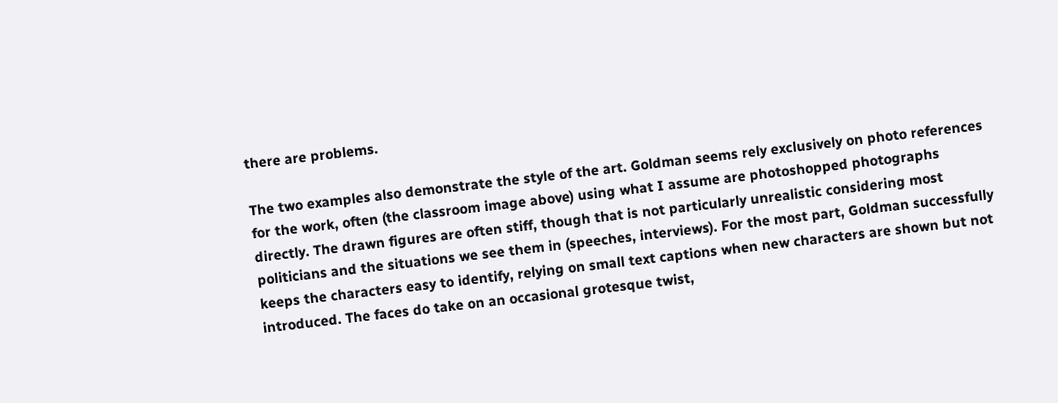there are problems.

The two examples also demonstrate the style of the art. Goldman seems rely exclusively on photo references for the work, often (the classroom image above) using what I assume are photoshopped photographs directly. The drawn figures are often stiff, though that is not particularly unrealistic considering most politicians and the situations we see them in (speeches, interviews). For the most part, Goldman successfully keeps the characters easy to identify, relying on small text captions when new characters are shown but not introduced. The faces do take on an occasional grotesque twist,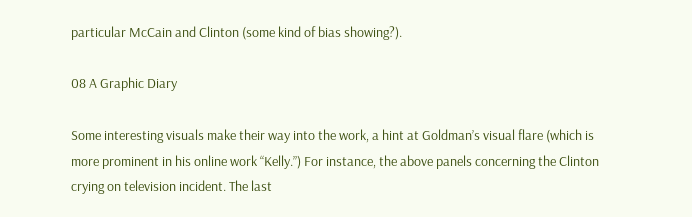particular McCain and Clinton (some kind of bias showing?).

08 A Graphic Diary

Some interesting visuals make their way into the work, a hint at Goldman’s visual flare (which is more prominent in his online work “Kelly.”) For instance, the above panels concerning the Clinton crying on television incident. The last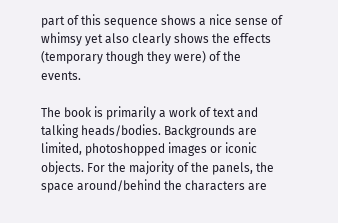part of this sequence shows a nice sense of whimsy yet also clearly shows the effects (temporary though they were) of the events.

The book is primarily a work of text and talking heads/bodies. Backgrounds are limited, photoshopped images or iconic objects. For the majority of the panels, the space around/behind the characters are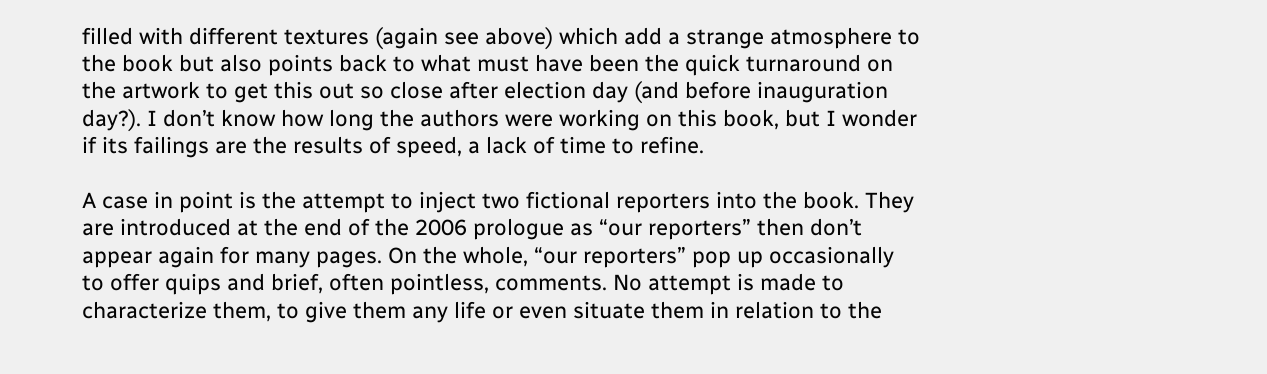filled with different textures (again see above) which add a strange atmosphere to the book but also points back to what must have been the quick turnaround on the artwork to get this out so close after election day (and before inauguration day?). I don’t know how long the authors were working on this book, but I wonder if its failings are the results of speed, a lack of time to refine.

A case in point is the attempt to inject two fictional reporters into the book. They are introduced at the end of the 2006 prologue as “our reporters” then don’t appear again for many pages. On the whole, “our reporters” pop up occasionally to offer quips and brief, often pointless, comments. No attempt is made to characterize them, to give them any life or even situate them in relation to the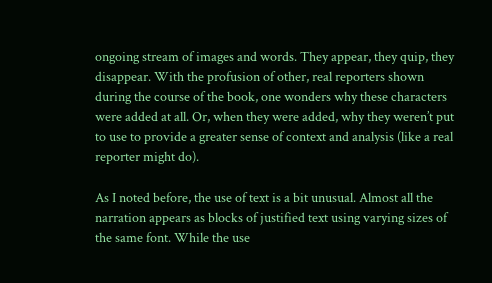ongoing stream of images and words. They appear, they quip, they disappear. With the profusion of other, real reporters shown during the course of the book, one wonders why these characters were added at all. Or, when they were added, why they weren’t put to use to provide a greater sense of context and analysis (like a real reporter might do).

As I noted before, the use of text is a bit unusual. Almost all the narration appears as blocks of justified text using varying sizes of the same font. While the use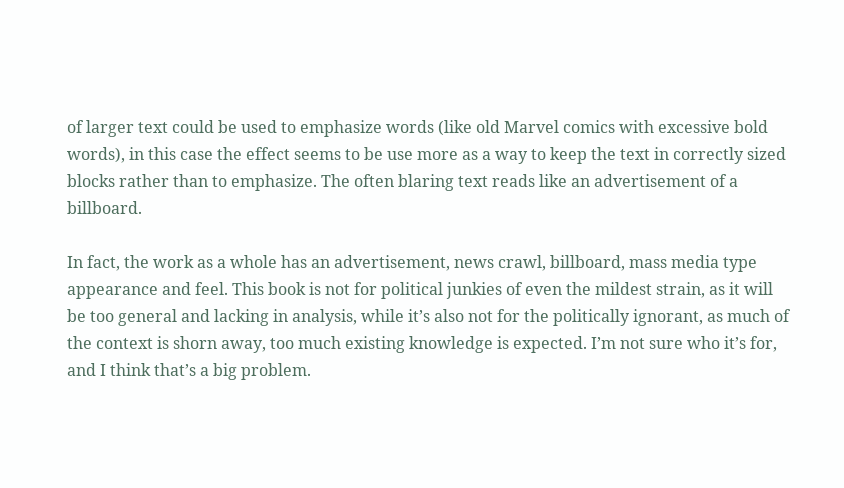of larger text could be used to emphasize words (like old Marvel comics with excessive bold words), in this case the effect seems to be use more as a way to keep the text in correctly sized blocks rather than to emphasize. The often blaring text reads like an advertisement of a billboard.

In fact, the work as a whole has an advertisement, news crawl, billboard, mass media type appearance and feel. This book is not for political junkies of even the mildest strain, as it will be too general and lacking in analysis, while it’s also not for the politically ignorant, as much of the context is shorn away, too much existing knowledge is expected. I’m not sure who it’s for, and I think that’s a big problem.